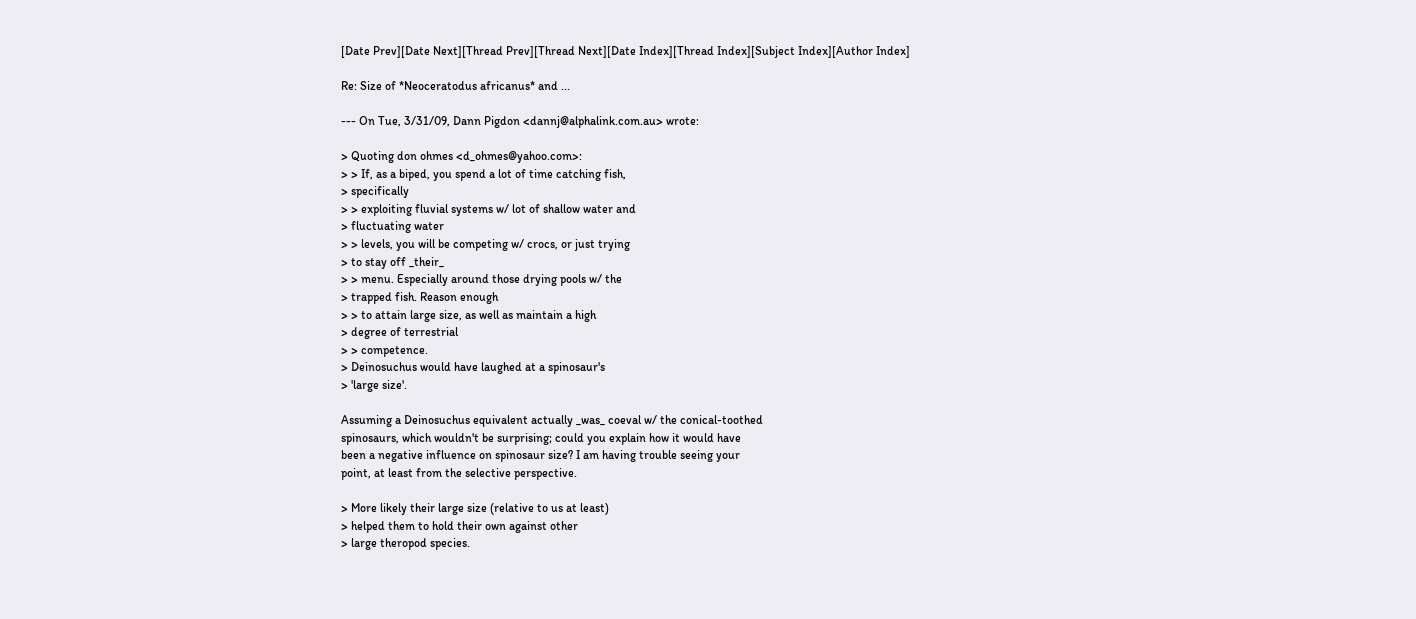[Date Prev][Date Next][Thread Prev][Thread Next][Date Index][Thread Index][Subject Index][Author Index]

Re: Size of *Neoceratodus africanus* and ...

--- On Tue, 3/31/09, Dann Pigdon <dannj@alphalink.com.au> wrote:

> Quoting don ohmes <d_ohmes@yahoo.com>:
> > If, as a biped, you spend a lot of time catching fish,
> specifically
> > exploiting fluvial systems w/ lot of shallow water and
> fluctuating water
> > levels, you will be competing w/ crocs, or just trying
> to stay off _their_
> > menu. Especially around those drying pools w/ the
> trapped fish. Reason enough
> > to attain large size, as well as maintain a high
> degree of terrestrial
> > competence.
> Deinosuchus would have laughed at a spinosaur's
> 'large size'.

Assuming a Deinosuchus equivalent actually _was_ coeval w/ the conical-toothed
spinosaurs, which wouldn't be surprising; could you explain how it would have
been a negative influence on spinosaur size? I am having trouble seeing your
point, at least from the selective perspective.

> More likely their large size (relative to us at least)
> helped them to hold their own against other
> large theropod species.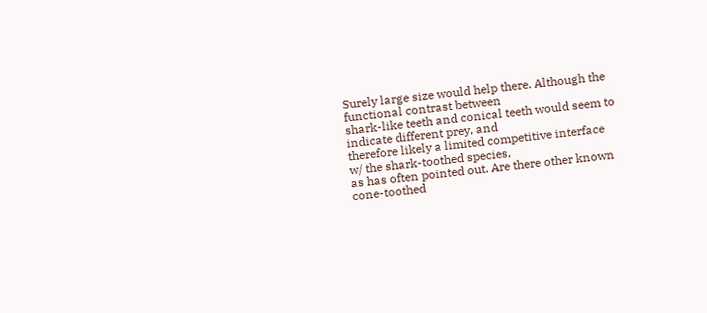Surely large size would help there. Although the functional contrast between
shark-like teeth and conical teeth would seem to indicate different prey, and
therefore likely a limited competitive interface w/ the shark-toothed species,
as has often pointed out. Are there other known cone-toothed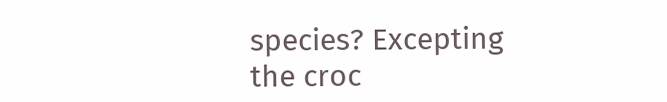species? Excepting
the croc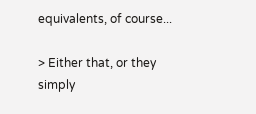equivalents, of course...

> Either that, or they simply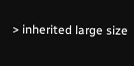> inherited large size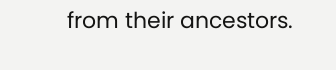from their ancestors.